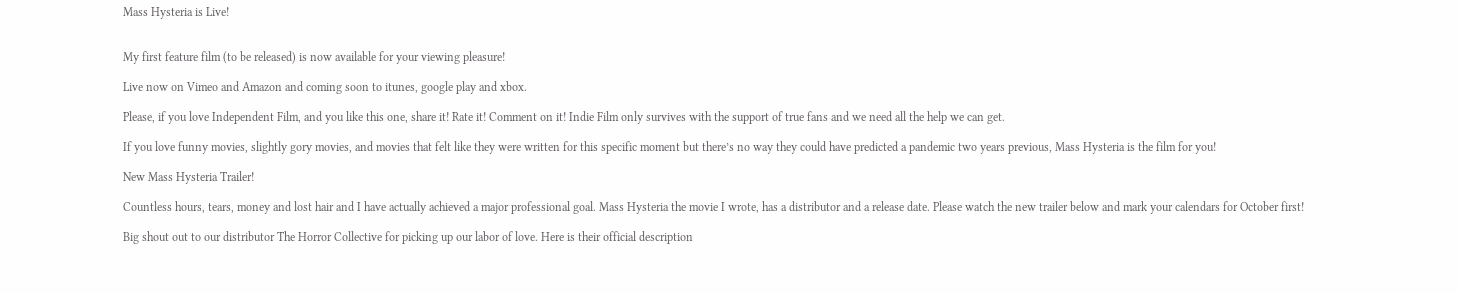Mass Hysteria is Live!


My first feature film (to be released) is now available for your viewing pleasure!

Live now on Vimeo and Amazon and coming soon to itunes, google play and xbox.

Please, if you love Independent Film, and you like this one, share it! Rate it! Comment on it! Indie Film only survives with the support of true fans and we need all the help we can get.

If you love funny movies, slightly gory movies, and movies that felt like they were written for this specific moment but there’s no way they could have predicted a pandemic two years previous, Mass Hysteria is the film for you!

New Mass Hysteria Trailer!

Countless hours, tears, money and lost hair and I have actually achieved a major professional goal. Mass Hysteria the movie I wrote, has a distributor and a release date. Please watch the new trailer below and mark your calendars for October first!

Big shout out to our distributor The Horror Collective for picking up our labor of love. Here is their official description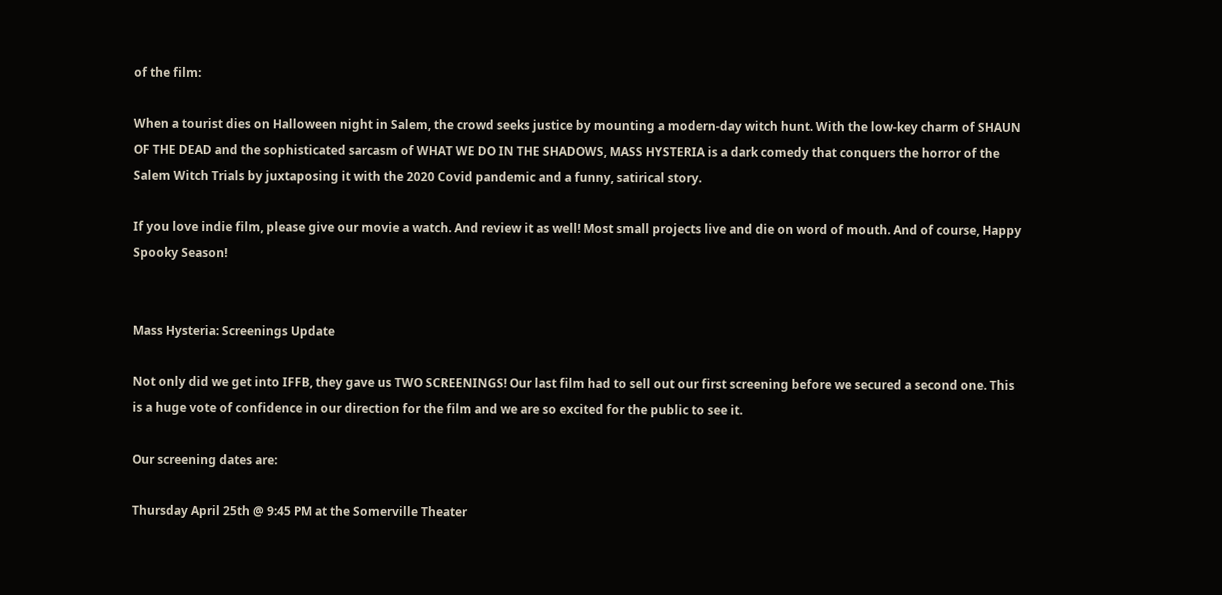of the film:

When a tourist dies on Halloween night in Salem, the crowd seeks justice by mounting a modern-day witch hunt. With the low-key charm of SHAUN OF THE DEAD and the sophisticated sarcasm of WHAT WE DO IN THE SHADOWS, MASS HYSTERIA is a dark comedy that conquers the horror of the Salem Witch Trials by juxtaposing it with the 2020 Covid pandemic and a funny, satirical story.

If you love indie film, please give our movie a watch. And review it as well! Most small projects live and die on word of mouth. And of course, Happy Spooky Season!


Mass Hysteria: Screenings Update

Not only did we get into IFFB, they gave us TWO SCREENINGS! Our last film had to sell out our first screening before we secured a second one. This is a huge vote of confidence in our direction for the film and we are so excited for the public to see it.

Our screening dates are:

Thursday April 25th @ 9:45 PM at the Somerville Theater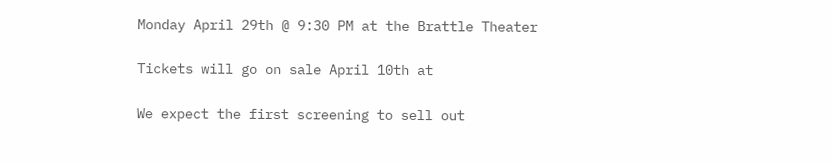Monday April 29th @ 9:30 PM at the Brattle Theater

Tickets will go on sale April 10th at

We expect the first screening to sell out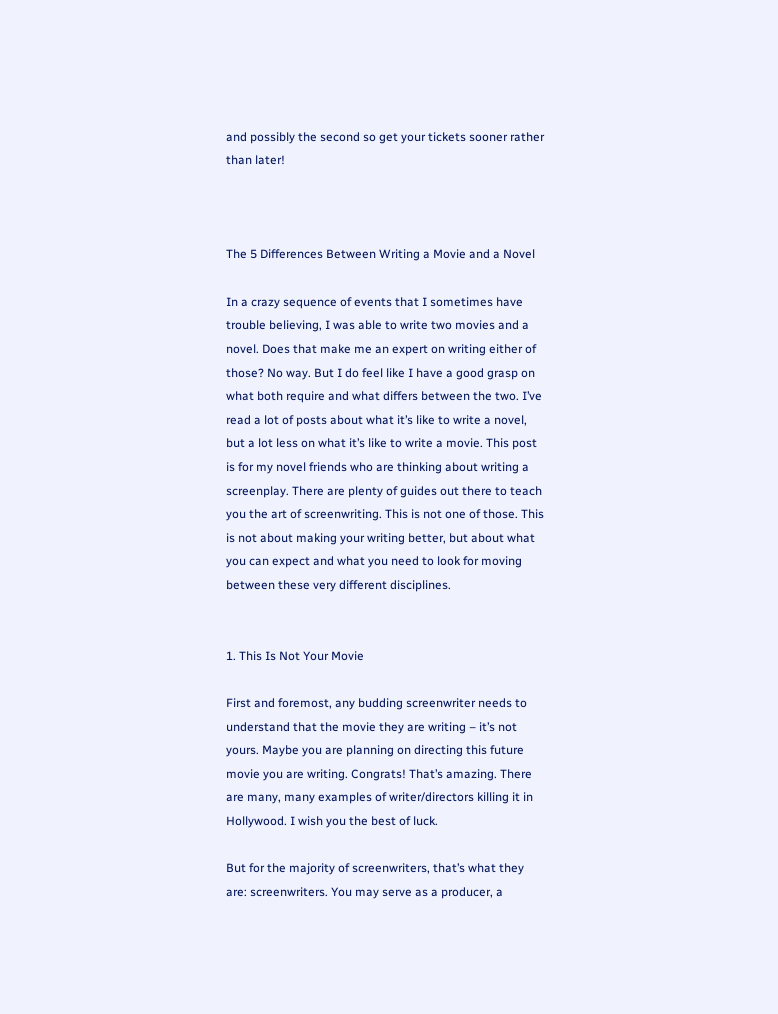and possibly the second so get your tickets sooner rather than later!



The 5 Differences Between Writing a Movie and a Novel

In a crazy sequence of events that I sometimes have trouble believing, I was able to write two movies and a novel. Does that make me an expert on writing either of those? No way. But I do feel like I have a good grasp on what both require and what differs between the two. I’ve read a lot of posts about what it’s like to write a novel, but a lot less on what it’s like to write a movie. This post is for my novel friends who are thinking about writing a screenplay. There are plenty of guides out there to teach you the art of screenwriting. This is not one of those. This is not about making your writing better, but about what you can expect and what you need to look for moving between these very different disciplines.


1. This Is Not Your Movie

First and foremost, any budding screenwriter needs to understand that the movie they are writing – it’s not yours. Maybe you are planning on directing this future movie you are writing. Congrats! That’s amazing. There are many, many examples of writer/directors killing it in Hollywood. I wish you the best of luck.

But for the majority of screenwriters, that’s what they are: screenwriters. You may serve as a producer, a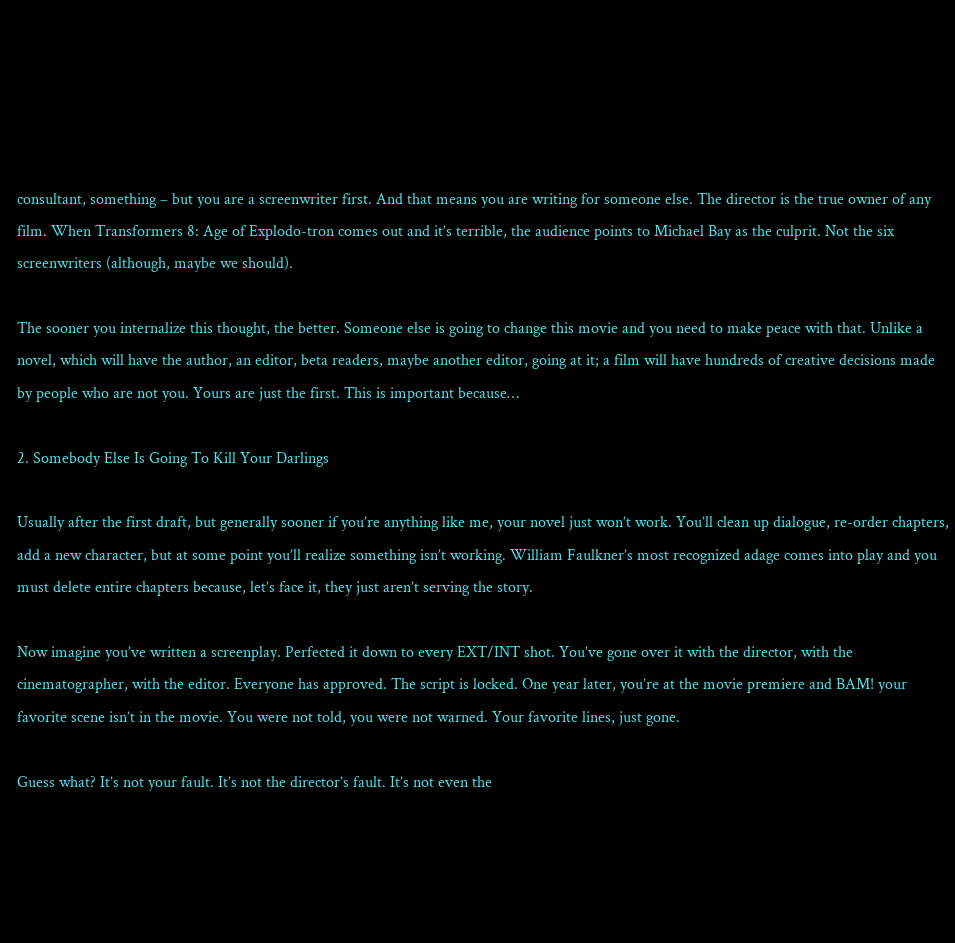consultant, something – but you are a screenwriter first. And that means you are writing for someone else. The director is the true owner of any film. When Transformers 8: Age of Explodo-tron comes out and it’s terrible, the audience points to Michael Bay as the culprit. Not the six screenwriters (although, maybe we should).

The sooner you internalize this thought, the better. Someone else is going to change this movie and you need to make peace with that. Unlike a novel, which will have the author, an editor, beta readers, maybe another editor, going at it; a film will have hundreds of creative decisions made by people who are not you. Yours are just the first. This is important because…

2. Somebody Else Is Going To Kill Your Darlings

Usually after the first draft, but generally sooner if you’re anything like me, your novel just won’t work. You’ll clean up dialogue, re-order chapters, add a new character, but at some point you’ll realize something isn’t working. William Faulkner’s most recognized adage comes into play and you must delete entire chapters because, let’s face it, they just aren’t serving the story.

Now imagine you’ve written a screenplay. Perfected it down to every EXT/INT shot. You’ve gone over it with the director, with the cinematographer, with the editor. Everyone has approved. The script is locked. One year later, you’re at the movie premiere and BAM! your favorite scene isn’t in the movie. You were not told, you were not warned. Your favorite lines, just gone.

Guess what? It’s not your fault. It’s not the director’s fault. It’s not even the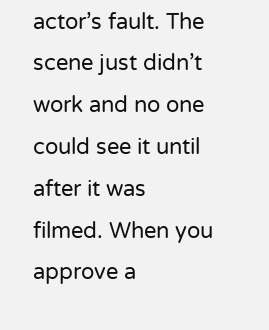actor’s fault. The scene just didn’t work and no one could see it until after it was filmed. When you approve a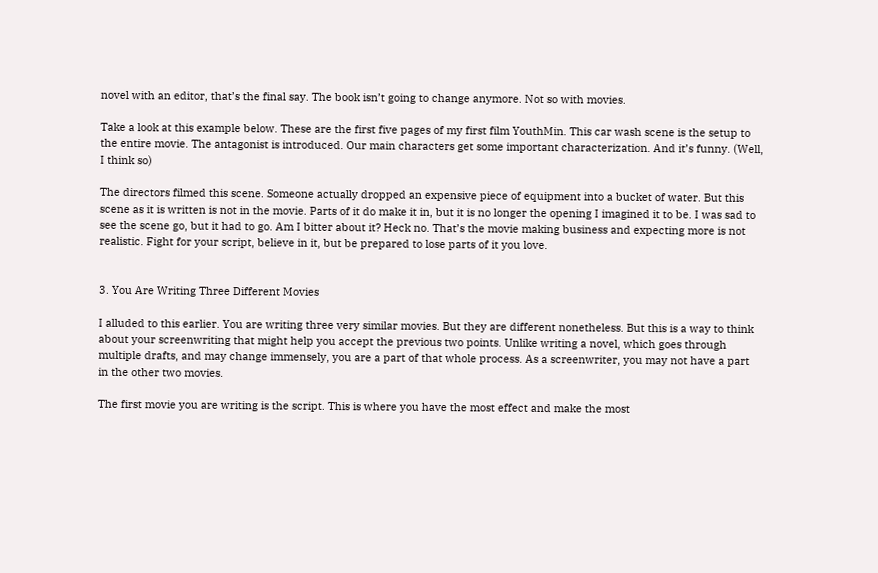novel with an editor, that’s the final say. The book isn’t going to change anymore. Not so with movies.

Take a look at this example below. These are the first five pages of my first film YouthMin. This car wash scene is the setup to the entire movie. The antagonist is introduced. Our main characters get some important characterization. And it’s funny. (Well, I think so)

The directors filmed this scene. Someone actually dropped an expensive piece of equipment into a bucket of water. But this scene as it is written is not in the movie. Parts of it do make it in, but it is no longer the opening I imagined it to be. I was sad to see the scene go, but it had to go. Am I bitter about it? Heck no. That’s the movie making business and expecting more is not realistic. Fight for your script, believe in it, but be prepared to lose parts of it you love.


3. You Are Writing Three Different Movies

I alluded to this earlier. You are writing three very similar movies. But they are different nonetheless. But this is a way to think about your screenwriting that might help you accept the previous two points. Unlike writing a novel, which goes through multiple drafts, and may change immensely, you are a part of that whole process. As a screenwriter, you may not have a part in the other two movies.

The first movie you are writing is the script. This is where you have the most effect and make the most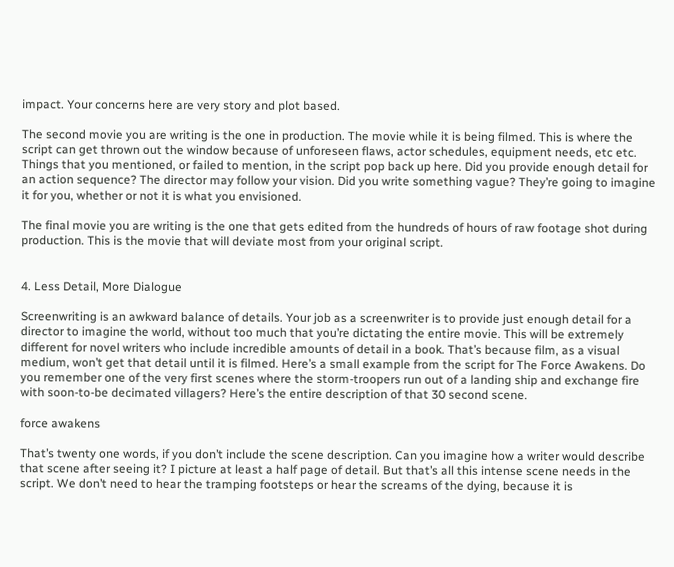impact. Your concerns here are very story and plot based.

The second movie you are writing is the one in production. The movie while it is being filmed. This is where the script can get thrown out the window because of unforeseen flaws, actor schedules, equipment needs, etc etc. Things that you mentioned, or failed to mention, in the script pop back up here. Did you provide enough detail for an action sequence? The director may follow your vision. Did you write something vague? They’re going to imagine it for you, whether or not it is what you envisioned.

The final movie you are writing is the one that gets edited from the hundreds of hours of raw footage shot during production. This is the movie that will deviate most from your original script.


4. Less Detail, More Dialogue

Screenwriting is an awkward balance of details. Your job as a screenwriter is to provide just enough detail for a director to imagine the world, without too much that you’re dictating the entire movie. This will be extremely different for novel writers who include incredible amounts of detail in a book. That’s because film, as a visual medium, won’t get that detail until it is filmed. Here’s a small example from the script for The Force Awakens. Do you remember one of the very first scenes where the storm-troopers run out of a landing ship and exchange fire with soon-to-be decimated villagers? Here’s the entire description of that 30 second scene.

force awakens

That’s twenty one words, if you don’t include the scene description. Can you imagine how a writer would describe that scene after seeing it? I picture at least a half page of detail. But that’s all this intense scene needs in the script. We don’t need to hear the tramping footsteps or hear the screams of the dying, because it is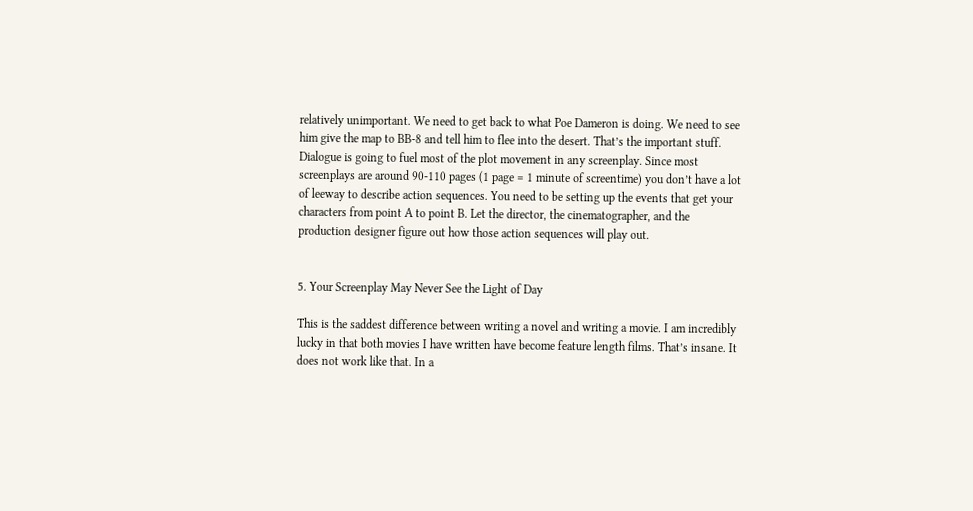relatively unimportant. We need to get back to what Poe Dameron is doing. We need to see him give the map to BB-8 and tell him to flee into the desert. That’s the important stuff. Dialogue is going to fuel most of the plot movement in any screenplay. Since most screenplays are around 90-110 pages (1 page = 1 minute of screentime) you don’t have a lot of leeway to describe action sequences. You need to be setting up the events that get your characters from point A to point B. Let the director, the cinematographer, and the production designer figure out how those action sequences will play out.


5. Your Screenplay May Never See the Light of Day

This is the saddest difference between writing a novel and writing a movie. I am incredibly lucky in that both movies I have written have become feature length films. That’s insane. It does not work like that. In a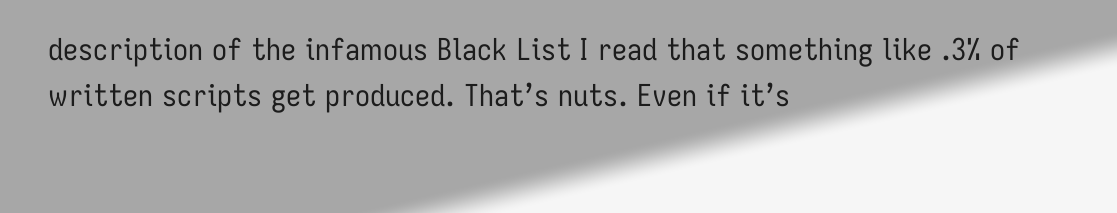description of the infamous Black List I read that something like .3% of written scripts get produced. That’s nuts. Even if it’s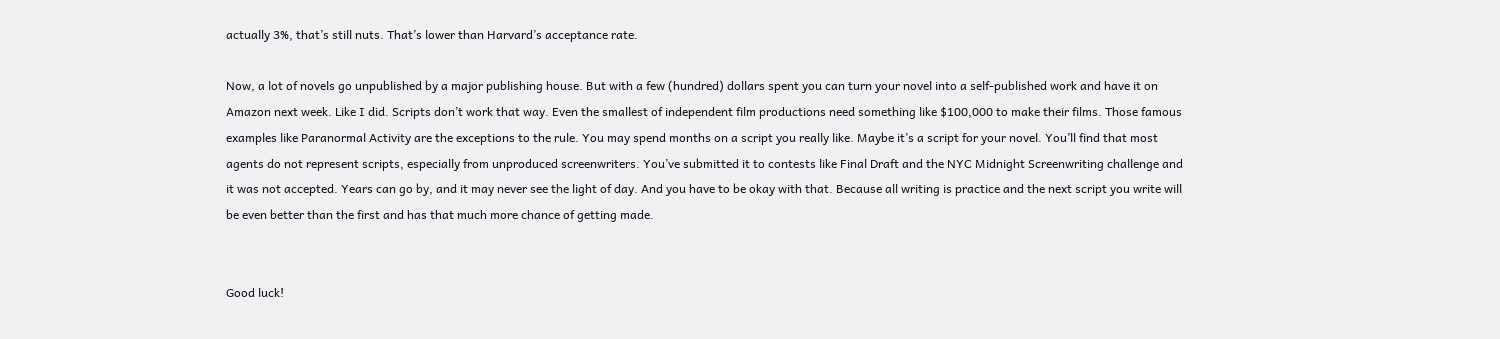actually 3%, that’s still nuts. That’s lower than Harvard’s acceptance rate.

Now, a lot of novels go unpublished by a major publishing house. But with a few (hundred) dollars spent you can turn your novel into a self-published work and have it on Amazon next week. Like I did. Scripts don’t work that way. Even the smallest of independent film productions need something like $100,000 to make their films. Those famous examples like Paranormal Activity are the exceptions to the rule. You may spend months on a script you really like. Maybe it’s a script for your novel. You’ll find that most agents do not represent scripts, especially from unproduced screenwriters. You’ve submitted it to contests like Final Draft and the NYC Midnight Screenwriting challenge and it was not accepted. Years can go by, and it may never see the light of day. And you have to be okay with that. Because all writing is practice and the next script you write will be even better than the first and has that much more chance of getting made.


Good luck!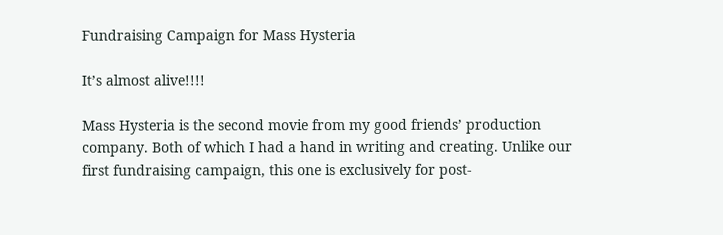Fundraising Campaign for Mass Hysteria

It’s almost alive!!!!

Mass Hysteria is the second movie from my good friends’ production company. Both of which I had a hand in writing and creating. Unlike our first fundraising campaign, this one is exclusively for post-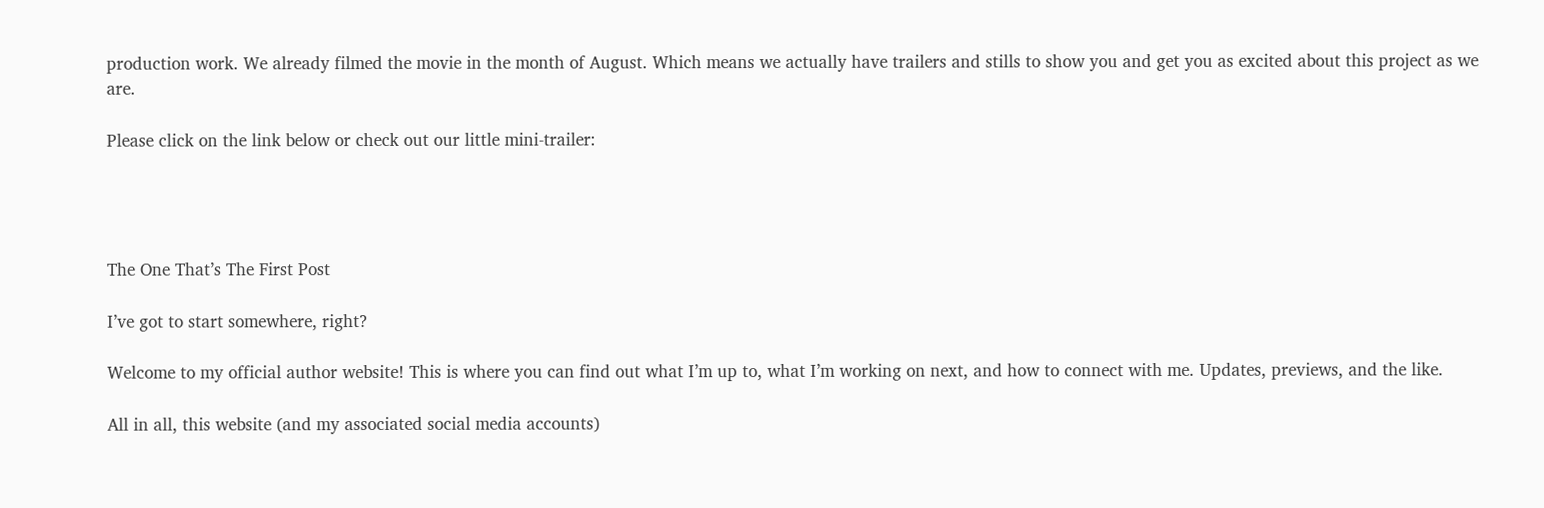production work. We already filmed the movie in the month of August. Which means we actually have trailers and stills to show you and get you as excited about this project as we are.

Please click on the link below or check out our little mini-trailer:




The One That’s The First Post

I’ve got to start somewhere, right?

Welcome to my official author website! This is where you can find out what I’m up to, what I’m working on next, and how to connect with me. Updates, previews, and the like.

All in all, this website (and my associated social media accounts)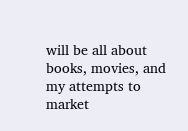will be all about books, movies, and my attempts to market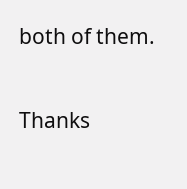both of them.

Thanks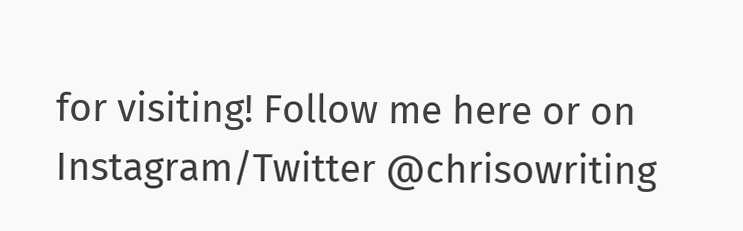for visiting! Follow me here or on Instagram/Twitter @chrisowriting